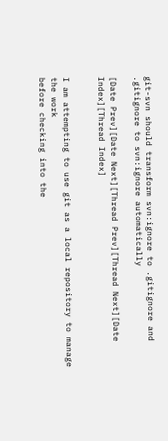git-svn should transform svn:ignore to .gitignore and .gitignore to svn:ignore automatically

[Date Prev][Date Next][Thread Prev][Thread Next][Date Index][Thread Index]


I am attempting to use git as a local repository to manage the work
before checking into the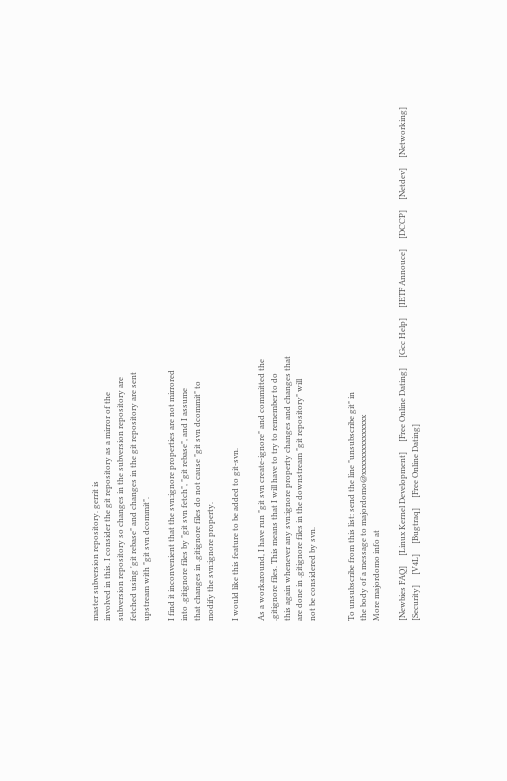master subversion repository. gerrit is
involved in this. I consider the git repository as a mirror of the
subversion repository so changes in the subversion repository are
fetched using 'git rebase" and changes in the git repository are sent
upstream with "git svn dcommit".

I find it inconvenient that the svn:ignore properties are not mirrored
into .gitignore files by "git svn fetch", "git rebase", and I assume
that changes in .gitignore files do not cause "git svn dcommit" to
modify the svn:ignore property.

I would like this feature to be added to git-svn.

As a workaround, I have run "git svn create-ignore" and committed the
.gitignore files. This means that I will have to try to remember to do
this again whenever any svn:ignore property changes and changes that
are done in .gitignore files in the downstream "git repository" will
not be considered by svn.


To unsubscribe from this list: send the line "unsubscribe git" in
the body of a message to majordomo@xxxxxxxxxxxxxxx
More majordomo info at

[Newbies FAQ]     [Linux Kernel Development]     [Free Online Dating]     [Gcc Help]     [IETF Annouce]     [DCCP]     [Netdev]     [Networking]     [Security]     [V4L]     [Bugtraq]     [Free Online Dating]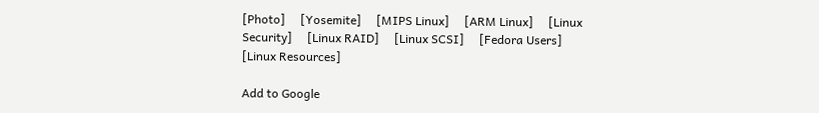[Photo]     [Yosemite]     [MIPS Linux]     [ARM Linux]     [Linux Security]     [Linux RAID]     [Linux SCSI]     [Fedora Users]     [Linux Resources]

Add to Google